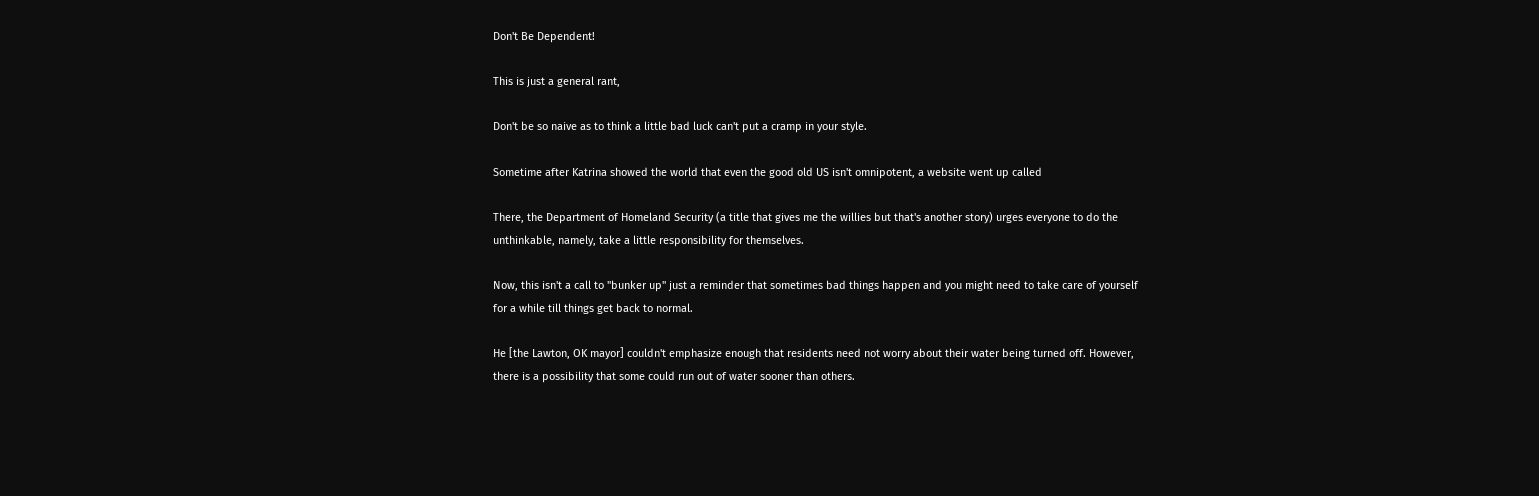Don't Be Dependent!

This is just a general rant,

Don't be so naive as to think a little bad luck can't put a cramp in your style.

Sometime after Katrina showed the world that even the good old US isn't omnipotent, a website went up called

There, the Department of Homeland Security (a title that gives me the willies but that's another story) urges everyone to do the unthinkable, namely, take a little responsibility for themselves.

Now, this isn't a call to "bunker up" just a reminder that sometimes bad things happen and you might need to take care of yourself for a while till things get back to normal.

He [the Lawton, OK mayor] couldn't emphasize enough that residents need not worry about their water being turned off. However, there is a possibility that some could run out of water sooner than others.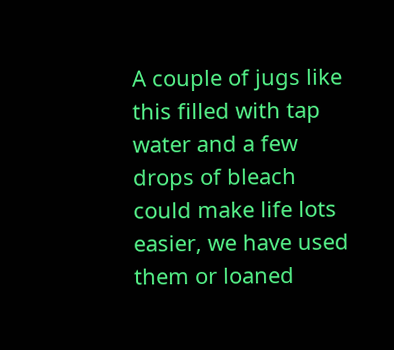A couple of jugs like this filled with tap water and a few drops of bleach could make life lots easier, we have used them or loaned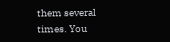them several times. You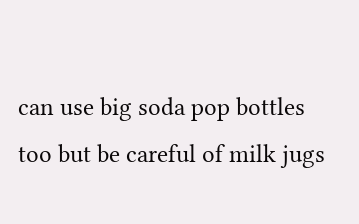can use big soda pop bottles too but be careful of milk jugs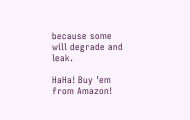because some will degrade and leak.

HaHa! Buy 'em from Amazon!